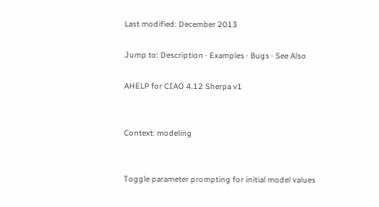Last modified: December 2013

Jump to: Description · Examples · Bugs · See Also

AHELP for CIAO 4.12 Sherpa v1


Context: modeling


Toggle parameter prompting for initial model values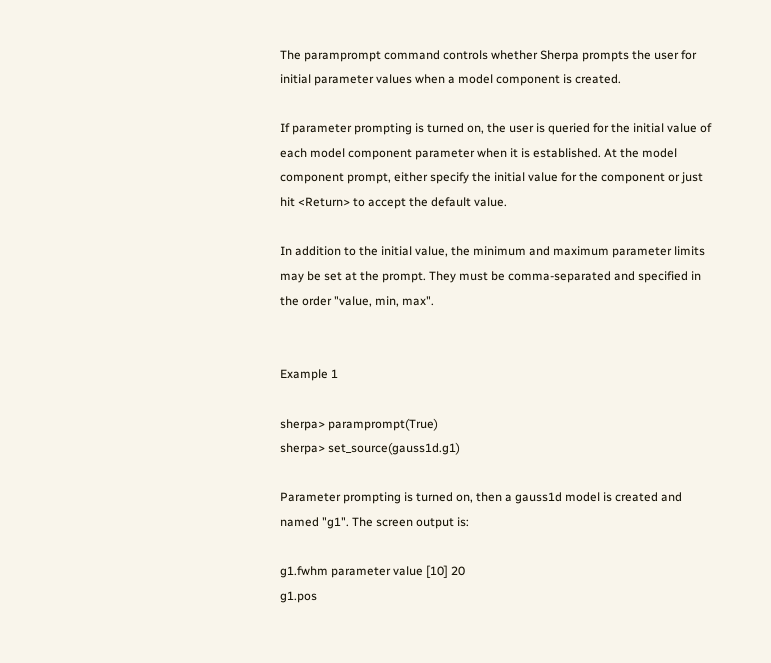The paramprompt command controls whether Sherpa prompts the user for initial parameter values when a model component is created.

If parameter prompting is turned on, the user is queried for the initial value of each model component parameter when it is established. At the model component prompt, either specify the initial value for the component or just hit <Return> to accept the default value.

In addition to the initial value, the minimum and maximum parameter limits may be set at the prompt. They must be comma-separated and specified in the order "value, min, max".


Example 1

sherpa> paramprompt(True)
sherpa> set_source(gauss1d.g1)

Parameter prompting is turned on, then a gauss1d model is created and named "g1". The screen output is:

g1.fwhm parameter value [10] 20
g1.pos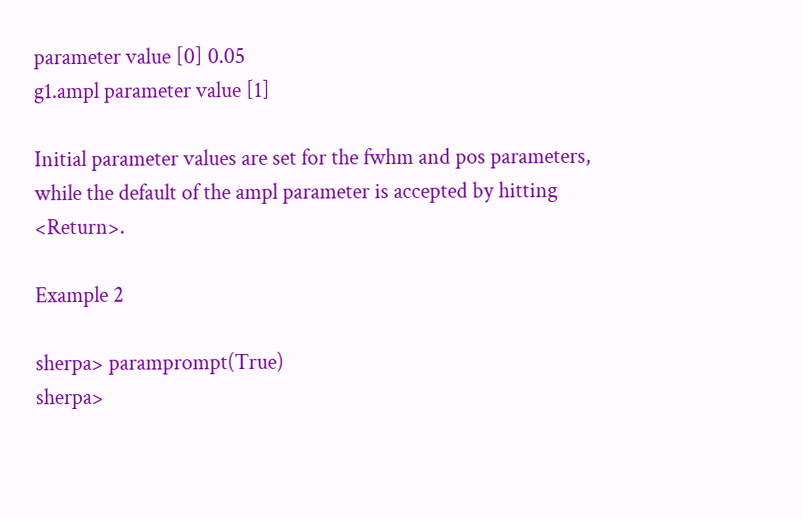parameter value [0] 0.05
g1.ampl parameter value [1]

Initial parameter values are set for the fwhm and pos parameters, while the default of the ampl parameter is accepted by hitting <Return>.

Example 2

sherpa> paramprompt(True)
sherpa>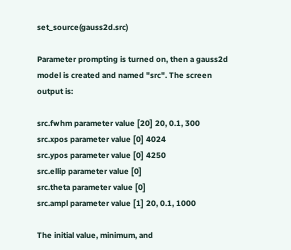set_source(gauss2d.src)

Parameter prompting is turned on, then a gauss2d model is created and named "src". The screen output is:

src.fwhm parameter value [20] 20, 0.1, 300
src.xpos parameter value [0] 4024
src.ypos parameter value [0] 4250
src.ellip parameter value [0]
src.theta parameter value [0]
src.ampl parameter value [1] 20, 0.1, 1000

The initial value, minimum, and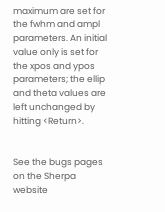maximum are set for the fwhm and ampl parameters. An initial value only is set for the xpos and ypos parameters; the ellip and theta values are left unchanged by hitting <Return>.


See the bugs pages on the Sherpa website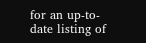for an up-to-date listing of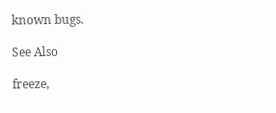known bugs.

See Also

freeze,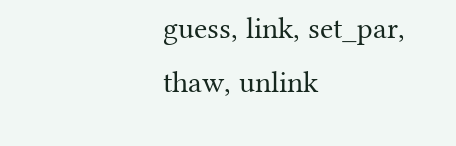guess, link, set_par, thaw, unlink